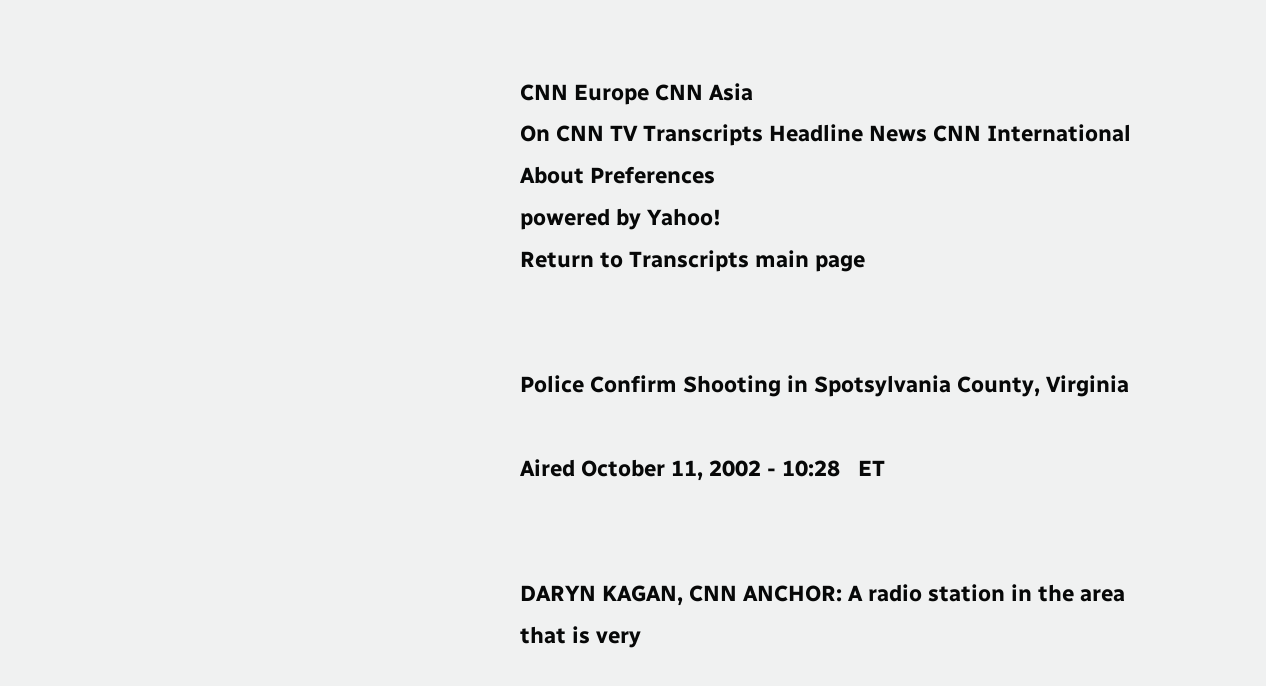CNN Europe CNN Asia
On CNN TV Transcripts Headline News CNN International About Preferences
powered by Yahoo!
Return to Transcripts main page


Police Confirm Shooting in Spotsylvania County, Virginia

Aired October 11, 2002 - 10:28   ET


DARYN KAGAN, CNN ANCHOR: A radio station in the area that is very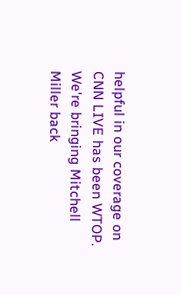helpful in our coverage on CNN LIVE has been WTOP. We're bringing Mitchell Miller back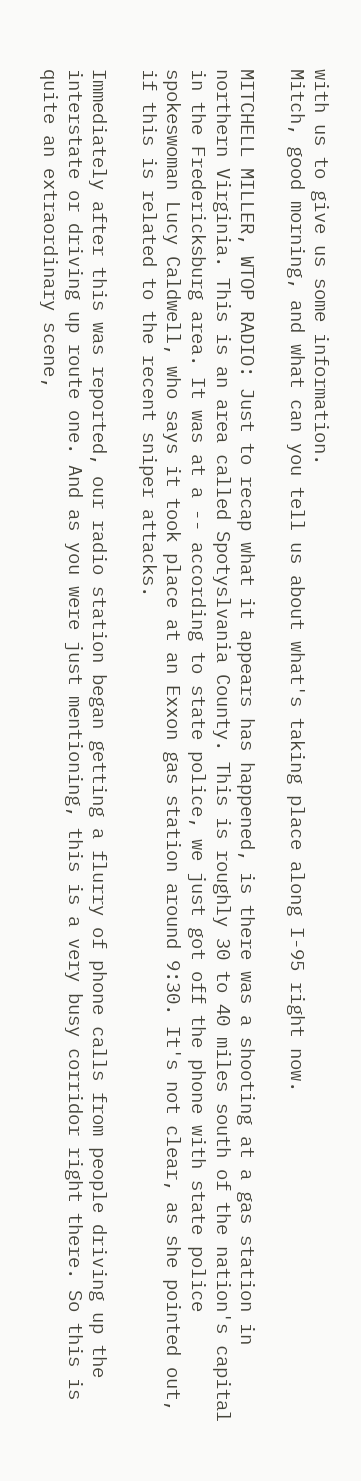with us to give us some information.
Mitch, good morning, and what can you tell us about what's taking place along I-95 right now.

MITCHELL MILLER, WTOP RADIO: Just to recap what it appears has happened, is there was a shooting at a gas station in northern Virginia. This is an area called Spotyslvania County. This is roughly 30 to 40 miles south of the nation's capital in the Fredericksburg area. It was at a -- according to state police, we just got off the phone with state police spokeswoman Lucy Caldwell, who says it took place at an Exxon gas station around 9:30. It's not clear, as she pointed out, if this is related to the recent sniper attacks.

Immediately after this was reported, our radio station began getting a flurry of phone calls from people driving up the interstate or driving up route one. And as you were just mentioning, this is a very busy corridor right there. So this is quite an extraordinary scene,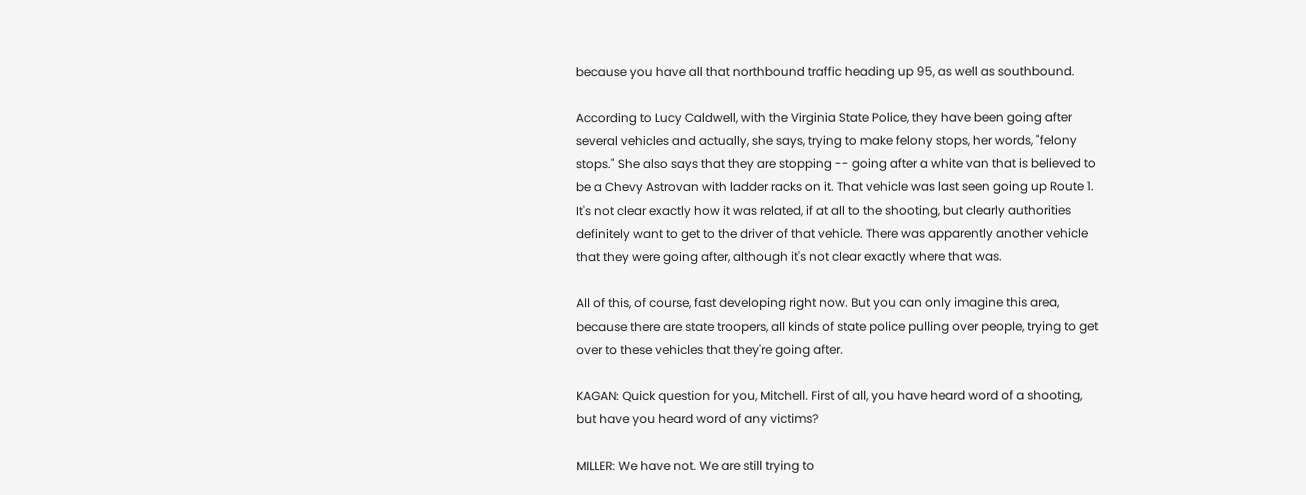because you have all that northbound traffic heading up 95, as well as southbound.

According to Lucy Caldwell, with the Virginia State Police, they have been going after several vehicles and actually, she says, trying to make felony stops, her words, "felony stops." She also says that they are stopping -- going after a white van that is believed to be a Chevy Astrovan with ladder racks on it. That vehicle was last seen going up Route 1. It's not clear exactly how it was related, if at all to the shooting, but clearly authorities definitely want to get to the driver of that vehicle. There was apparently another vehicle that they were going after, although it's not clear exactly where that was.

All of this, of course, fast developing right now. But you can only imagine this area, because there are state troopers, all kinds of state police pulling over people, trying to get over to these vehicles that they're going after.

KAGAN: Quick question for you, Mitchell. First of all, you have heard word of a shooting, but have you heard word of any victims?

MILLER: We have not. We are still trying to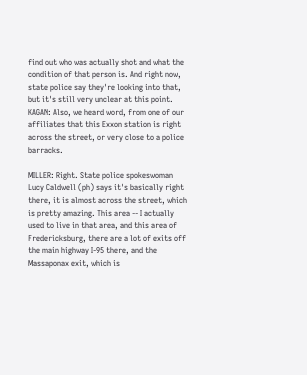find out who was actually shot and what the condition of that person is. And right now, state police say they're looking into that, but it's still very unclear at this point. KAGAN: Also, we heard word, from one of our affiliates that this Exxon station is right across the street, or very close to a police barracks.

MILLER: Right. State police spokeswoman Lucy Caldwell (ph) says it's basically right there, it is almost across the street, which is pretty amazing. This area -- I actually used to live in that area, and this area of Fredericksburg, there are a lot of exits off the main highway I-95 there, and the Massaponax exit, which is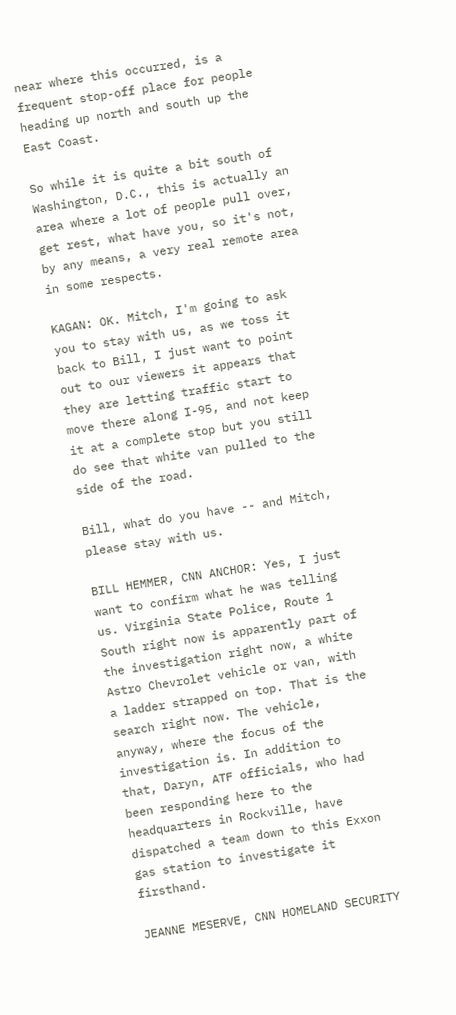near where this occurred, is a frequent stop-off place for people heading up north and south up the East Coast.

So while it is quite a bit south of Washington, D.C., this is actually an area where a lot of people pull over, get rest, what have you, so it's not, by any means, a very real remote area in some respects.

KAGAN: OK. Mitch, I'm going to ask you to stay with us, as we toss it back to Bill, I just want to point out to our viewers it appears that they are letting traffic start to move there along I-95, and not keep it at a complete stop but you still do see that white van pulled to the side of the road.

Bill, what do you have -- and Mitch, please stay with us.

BILL HEMMER, CNN ANCHOR: Yes, I just want to confirm what he was telling us. Virginia State Police, Route 1 South right now is apparently part of the investigation right now, a white Astro Chevrolet vehicle or van, with a ladder strapped on top. That is the search right now. The vehicle, anyway, where the focus of the investigation is. In addition to that, Daryn, ATF officials, who had been responding here to the headquarters in Rockville, have dispatched a team down to this Exxon gas station to investigate it firsthand.

JEANNE MESERVE, CNN HOMELAND SECURITY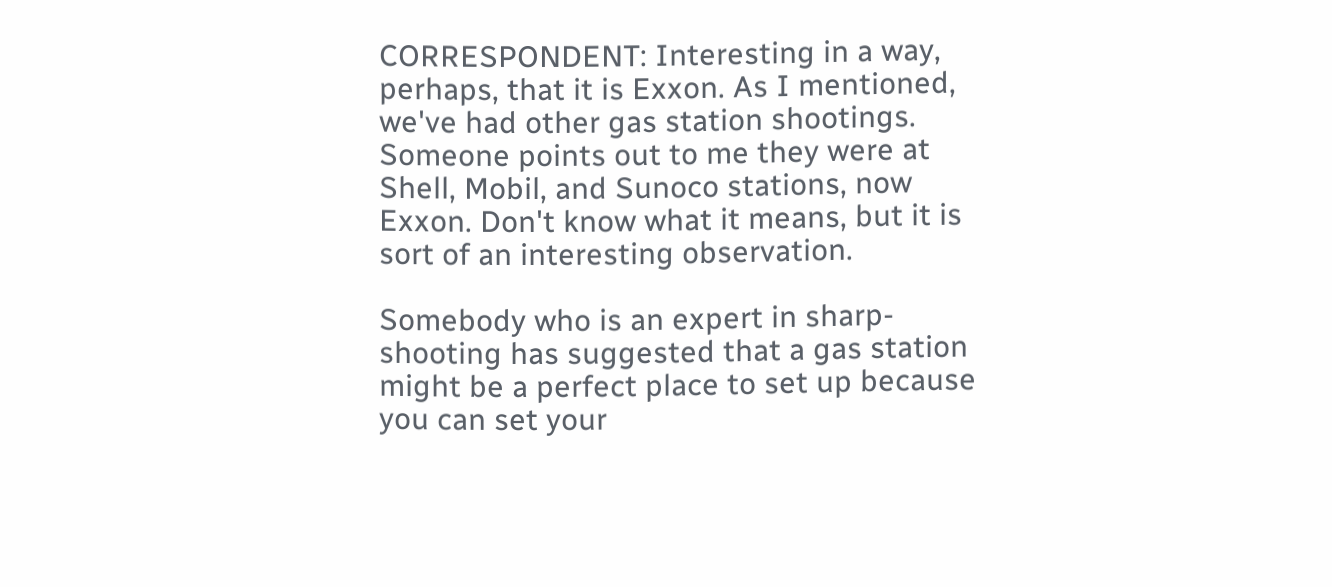CORRESPONDENT: Interesting in a way, perhaps, that it is Exxon. As I mentioned, we've had other gas station shootings. Someone points out to me they were at Shell, Mobil, and Sunoco stations, now Exxon. Don't know what it means, but it is sort of an interesting observation.

Somebody who is an expert in sharp-shooting has suggested that a gas station might be a perfect place to set up because you can set your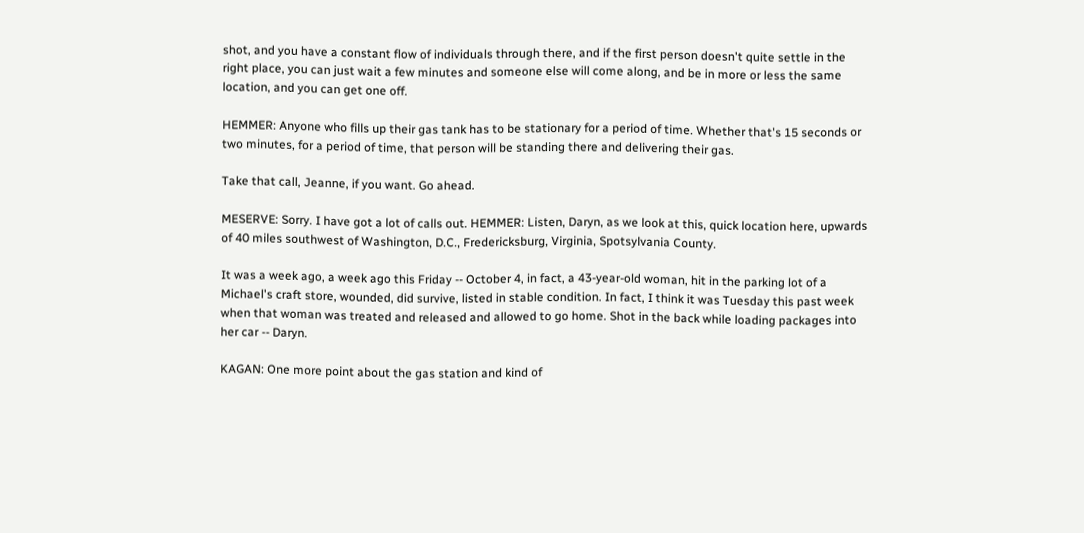shot, and you have a constant flow of individuals through there, and if the first person doesn't quite settle in the right place, you can just wait a few minutes and someone else will come along, and be in more or less the same location, and you can get one off.

HEMMER: Anyone who fills up their gas tank has to be stationary for a period of time. Whether that's 15 seconds or two minutes, for a period of time, that person will be standing there and delivering their gas.

Take that call, Jeanne, if you want. Go ahead.

MESERVE: Sorry. I have got a lot of calls out. HEMMER: Listen, Daryn, as we look at this, quick location here, upwards of 40 miles southwest of Washington, D.C., Fredericksburg, Virginia, Spotsylvania County.

It was a week ago, a week ago this Friday -- October 4, in fact, a 43-year-old woman, hit in the parking lot of a Michael's craft store, wounded, did survive, listed in stable condition. In fact, I think it was Tuesday this past week when that woman was treated and released and allowed to go home. Shot in the back while loading packages into her car -- Daryn.

KAGAN: One more point about the gas station and kind of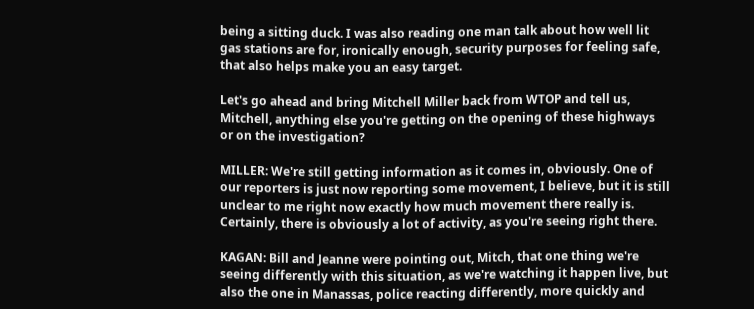being a sitting duck. I was also reading one man talk about how well lit gas stations are for, ironically enough, security purposes for feeling safe, that also helps make you an easy target.

Let's go ahead and bring Mitchell Miller back from WTOP and tell us, Mitchell, anything else you're getting on the opening of these highways or on the investigation?

MILLER: We're still getting information as it comes in, obviously. One of our reporters is just now reporting some movement, I believe, but it is still unclear to me right now exactly how much movement there really is. Certainly, there is obviously a lot of activity, as you're seeing right there.

KAGAN: Bill and Jeanne were pointing out, Mitch, that one thing we're seeing differently with this situation, as we're watching it happen live, but also the one in Manassas, police reacting differently, more quickly and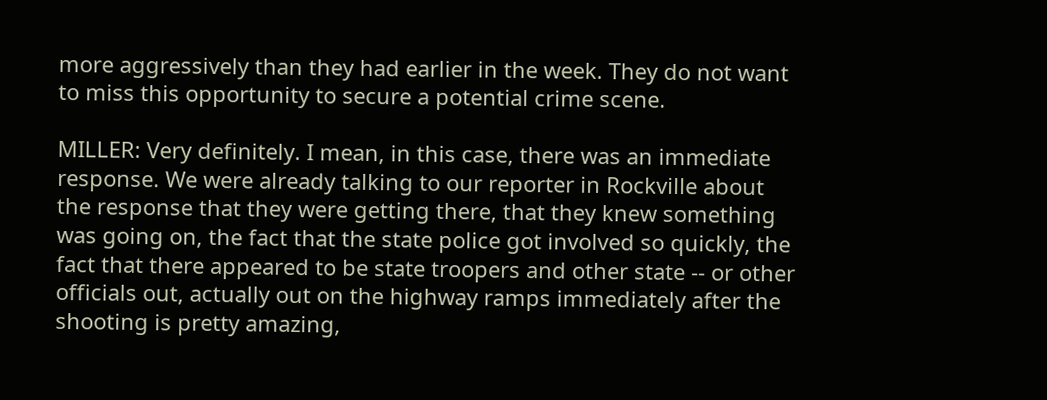more aggressively than they had earlier in the week. They do not want to miss this opportunity to secure a potential crime scene.

MILLER: Very definitely. I mean, in this case, there was an immediate response. We were already talking to our reporter in Rockville about the response that they were getting there, that they knew something was going on, the fact that the state police got involved so quickly, the fact that there appeared to be state troopers and other state -- or other officials out, actually out on the highway ramps immediately after the shooting is pretty amazing,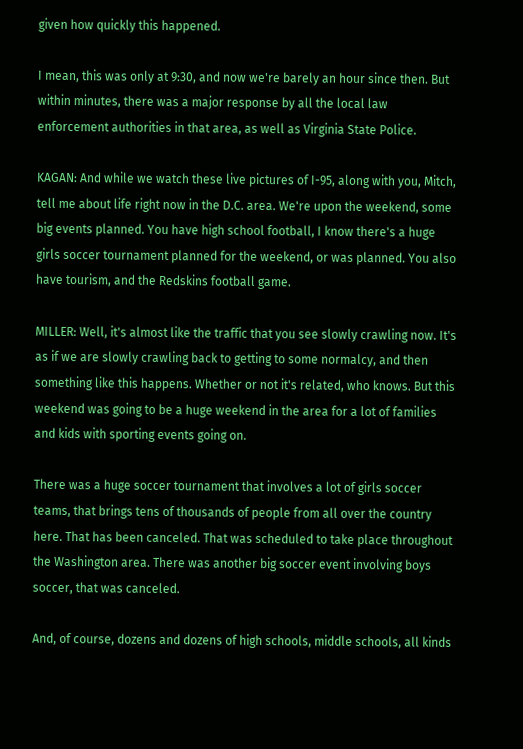given how quickly this happened.

I mean, this was only at 9:30, and now we're barely an hour since then. But within minutes, there was a major response by all the local law enforcement authorities in that area, as well as Virginia State Police.

KAGAN: And while we watch these live pictures of I-95, along with you, Mitch, tell me about life right now in the D.C. area. We're upon the weekend, some big events planned. You have high school football, I know there's a huge girls soccer tournament planned for the weekend, or was planned. You also have tourism, and the Redskins football game.

MILLER: Well, it's almost like the traffic that you see slowly crawling now. It's as if we are slowly crawling back to getting to some normalcy, and then something like this happens. Whether or not it's related, who knows. But this weekend was going to be a huge weekend in the area for a lot of families and kids with sporting events going on.

There was a huge soccer tournament that involves a lot of girls soccer teams, that brings tens of thousands of people from all over the country here. That has been canceled. That was scheduled to take place throughout the Washington area. There was another big soccer event involving boys soccer, that was canceled.

And, of course, dozens and dozens of high schools, middle schools, all kinds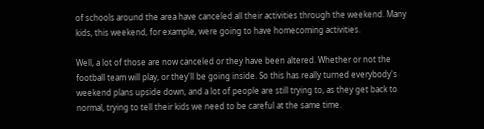of schools around the area have canceled all their activities through the weekend. Many kids, this weekend, for example, were going to have homecoming activities.

Well, a lot of those are now canceled or they have been altered. Whether or not the football team will play, or they'll be going inside. So this has really turned everybody's weekend plans upside down, and a lot of people are still trying to, as they get back to normal, trying to tell their kids we need to be careful at the same time.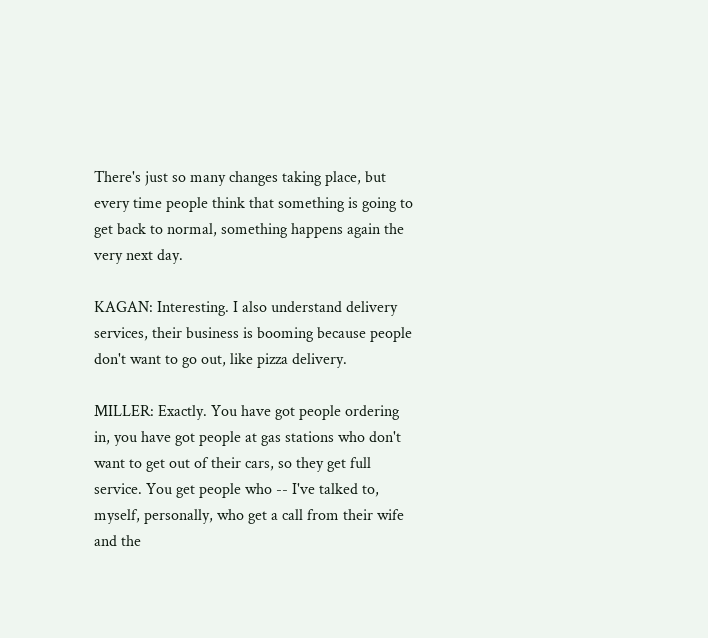There's just so many changes taking place, but every time people think that something is going to get back to normal, something happens again the very next day.

KAGAN: Interesting. I also understand delivery services, their business is booming because people don't want to go out, like pizza delivery.

MILLER: Exactly. You have got people ordering in, you have got people at gas stations who don't want to get out of their cars, so they get full service. You get people who -- I've talked to, myself, personally, who get a call from their wife and the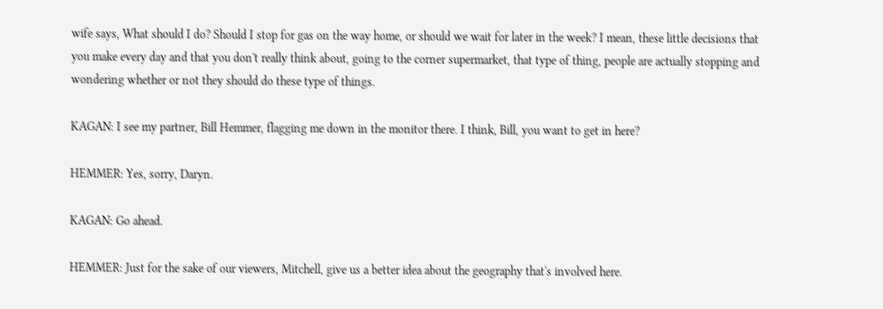wife says, What should I do? Should I stop for gas on the way home, or should we wait for later in the week? I mean, these little decisions that you make every day and that you don't really think about, going to the corner supermarket, that type of thing, people are actually stopping and wondering whether or not they should do these type of things.

KAGAN: I see my partner, Bill Hemmer, flagging me down in the monitor there. I think, Bill, you want to get in here?

HEMMER: Yes, sorry, Daryn.

KAGAN: Go ahead.

HEMMER: Just for the sake of our viewers, Mitchell, give us a better idea about the geography that's involved here.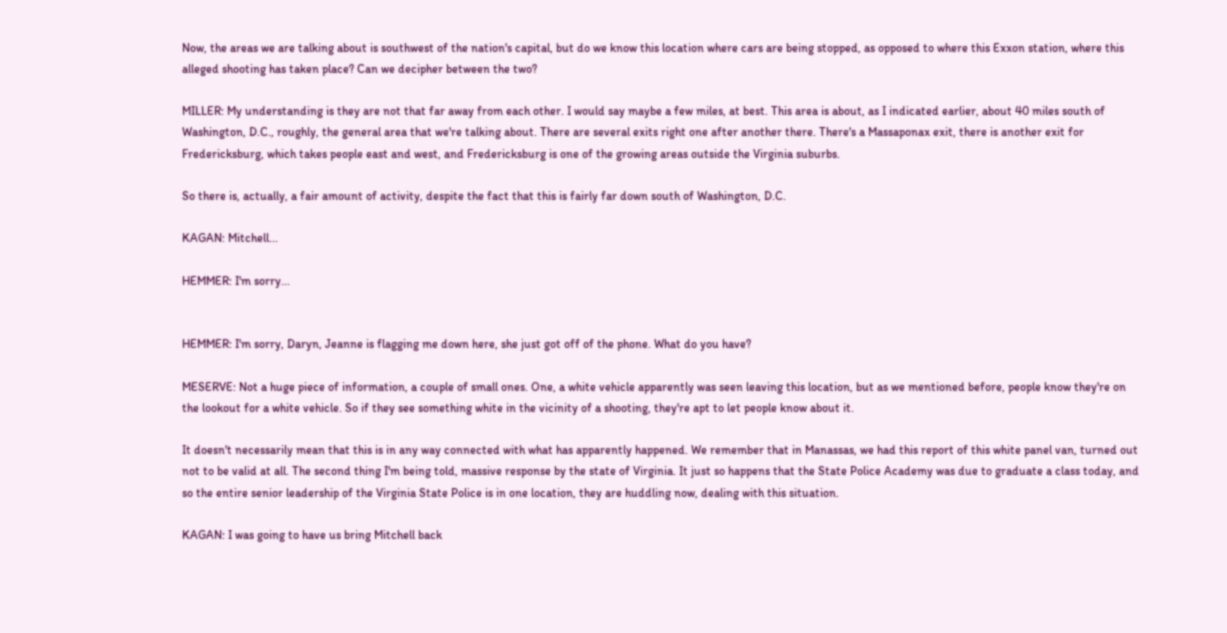Now, the areas we are talking about is southwest of the nation's capital, but do we know this location where cars are being stopped, as opposed to where this Exxon station, where this alleged shooting has taken place? Can we decipher between the two?

MILLER: My understanding is they are not that far away from each other. I would say maybe a few miles, at best. This area is about, as I indicated earlier, about 40 miles south of Washington, D.C., roughly, the general area that we're talking about. There are several exits right one after another there. There's a Massaponax exit, there is another exit for Fredericksburg, which takes people east and west, and Fredericksburg is one of the growing areas outside the Virginia suburbs.

So there is, actually, a fair amount of activity, despite the fact that this is fairly far down south of Washington, D.C.

KAGAN: Mitchell...

HEMMER: I'm sorry...


HEMMER: I'm sorry, Daryn, Jeanne is flagging me down here, she just got off of the phone. What do you have?

MESERVE: Not a huge piece of information, a couple of small ones. One, a white vehicle apparently was seen leaving this location, but as we mentioned before, people know they're on the lookout for a white vehicle. So if they see something white in the vicinity of a shooting, they're apt to let people know about it.

It doesn't necessarily mean that this is in any way connected with what has apparently happened. We remember that in Manassas, we had this report of this white panel van, turned out not to be valid at all. The second thing I'm being told, massive response by the state of Virginia. It just so happens that the State Police Academy was due to graduate a class today, and so the entire senior leadership of the Virginia State Police is in one location, they are huddling now, dealing with this situation.

KAGAN: I was going to have us bring Mitchell back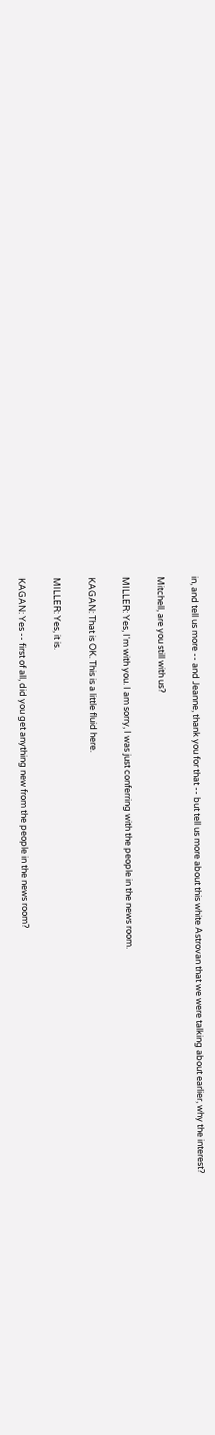in, and tell us more -- and Jeanne, thank you for that -- but tell us more about this white Astrovan that we were talking about earlier, why the interest?

Mitchell, are you still with us?

MILLER: Yes, I'm with you. I am sorry, I was just conferring with the people in the news room.

KAGAN: That is OK. This is a little fluid here.

MILLER: Yes, it is.

KAGAN: Yes -- first of all, did you get anything new from the people in the news room?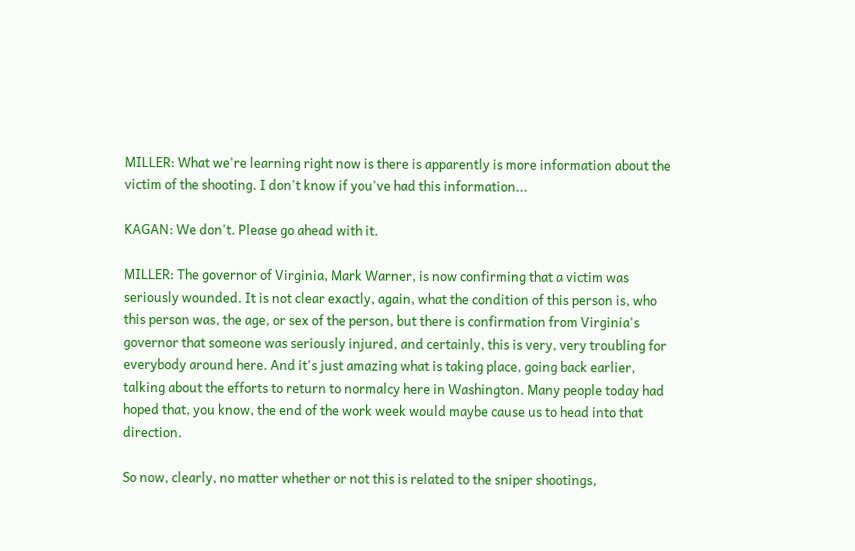MILLER: What we're learning right now is there is apparently is more information about the victim of the shooting. I don't know if you've had this information...

KAGAN: We don't. Please go ahead with it.

MILLER: The governor of Virginia, Mark Warner, is now confirming that a victim was seriously wounded. It is not clear exactly, again, what the condition of this person is, who this person was, the age, or sex of the person, but there is confirmation from Virginia's governor that someone was seriously injured, and certainly, this is very, very troubling for everybody around here. And it's just amazing what is taking place, going back earlier, talking about the efforts to return to normalcy here in Washington. Many people today had hoped that, you know, the end of the work week would maybe cause us to head into that direction.

So now, clearly, no matter whether or not this is related to the sniper shootings,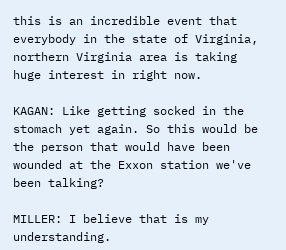this is an incredible event that everybody in the state of Virginia, northern Virginia area is taking huge interest in right now.

KAGAN: Like getting socked in the stomach yet again. So this would be the person that would have been wounded at the Exxon station we've been talking?

MILLER: I believe that is my understanding.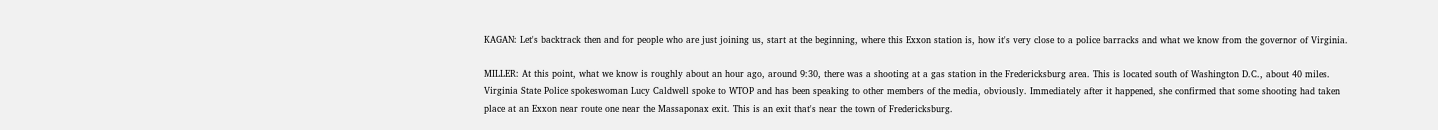KAGAN: Let's backtrack then and for people who are just joining us, start at the beginning, where this Exxon station is, how it's very close to a police barracks and what we know from the governor of Virginia.

MILLER: At this point, what we know is roughly about an hour ago, around 9:30, there was a shooting at a gas station in the Fredericksburg area. This is located south of Washington D.C., about 40 miles. Virginia State Police spokeswoman Lucy Caldwell spoke to WTOP and has been speaking to other members of the media, obviously. Immediately after it happened, she confirmed that some shooting had taken place at an Exxon near route one near the Massaponax exit. This is an exit that's near the town of Fredericksburg.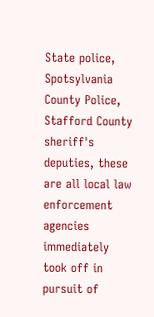State police, Spotsylvania County Police, Stafford County sheriff's deputies, these are all local law enforcement agencies immediately took off in pursuit of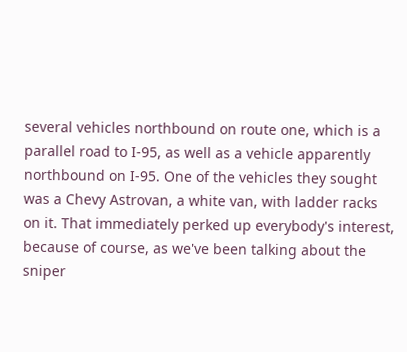several vehicles northbound on route one, which is a parallel road to I-95, as well as a vehicle apparently northbound on I-95. One of the vehicles they sought was a Chevy Astrovan, a white van, with ladder racks on it. That immediately perked up everybody's interest, because of course, as we've been talking about the sniper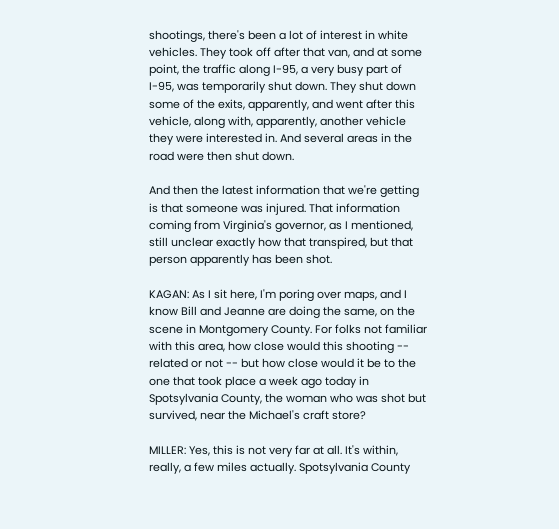shootings, there's been a lot of interest in white vehicles. They took off after that van, and at some point, the traffic along I-95, a very busy part of I-95, was temporarily shut down. They shut down some of the exits, apparently, and went after this vehicle, along with, apparently, another vehicle they were interested in. And several areas in the road were then shut down.

And then the latest information that we're getting is that someone was injured. That information coming from Virginia's governor, as I mentioned, still unclear exactly how that transpired, but that person apparently has been shot.

KAGAN: As I sit here, I'm poring over maps, and I know Bill and Jeanne are doing the same, on the scene in Montgomery County. For folks not familiar with this area, how close would this shooting -- related or not -- but how close would it be to the one that took place a week ago today in Spotsylvania County, the woman who was shot but survived, near the Michael's craft store?

MILLER: Yes, this is not very far at all. It's within, really, a few miles actually. Spotsylvania County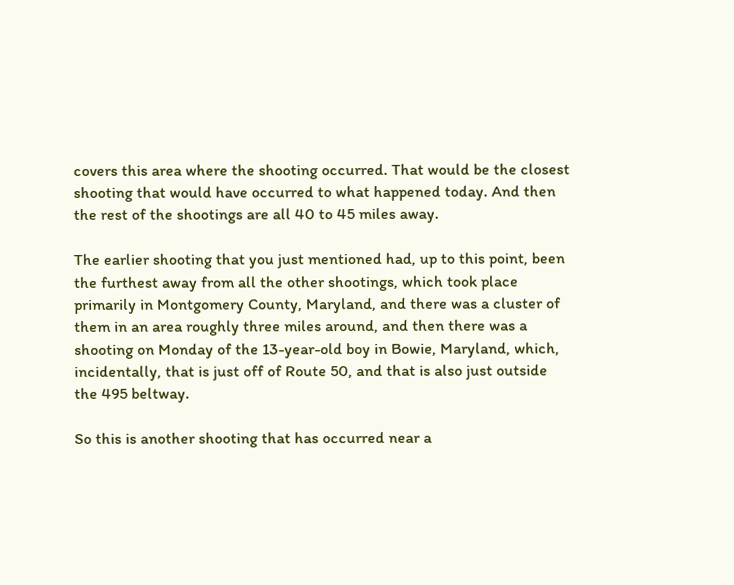covers this area where the shooting occurred. That would be the closest shooting that would have occurred to what happened today. And then the rest of the shootings are all 40 to 45 miles away.

The earlier shooting that you just mentioned had, up to this point, been the furthest away from all the other shootings, which took place primarily in Montgomery County, Maryland, and there was a cluster of them in an area roughly three miles around, and then there was a shooting on Monday of the 13-year-old boy in Bowie, Maryland, which, incidentally, that is just off of Route 50, and that is also just outside the 495 beltway.

So this is another shooting that has occurred near a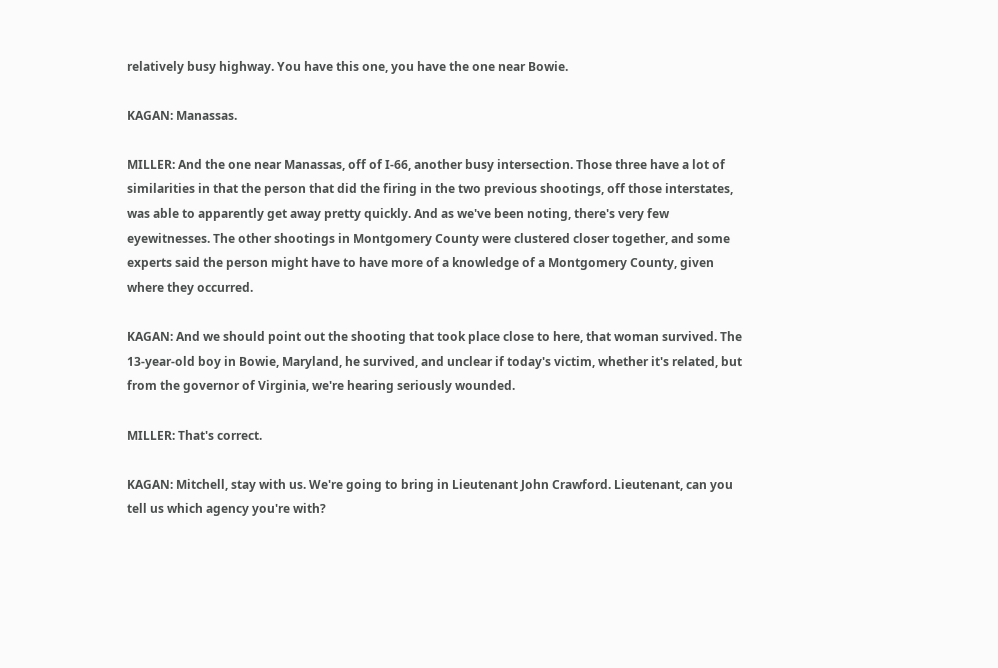relatively busy highway. You have this one, you have the one near Bowie.

KAGAN: Manassas.

MILLER: And the one near Manassas, off of I-66, another busy intersection. Those three have a lot of similarities in that the person that did the firing in the two previous shootings, off those interstates, was able to apparently get away pretty quickly. And as we've been noting, there's very few eyewitnesses. The other shootings in Montgomery County were clustered closer together, and some experts said the person might have to have more of a knowledge of a Montgomery County, given where they occurred.

KAGAN: And we should point out the shooting that took place close to here, that woman survived. The 13-year-old boy in Bowie, Maryland, he survived, and unclear if today's victim, whether it's related, but from the governor of Virginia, we're hearing seriously wounded.

MILLER: That's correct.

KAGAN: Mitchell, stay with us. We're going to bring in Lieutenant John Crawford. Lieutenant, can you tell us which agency you're with?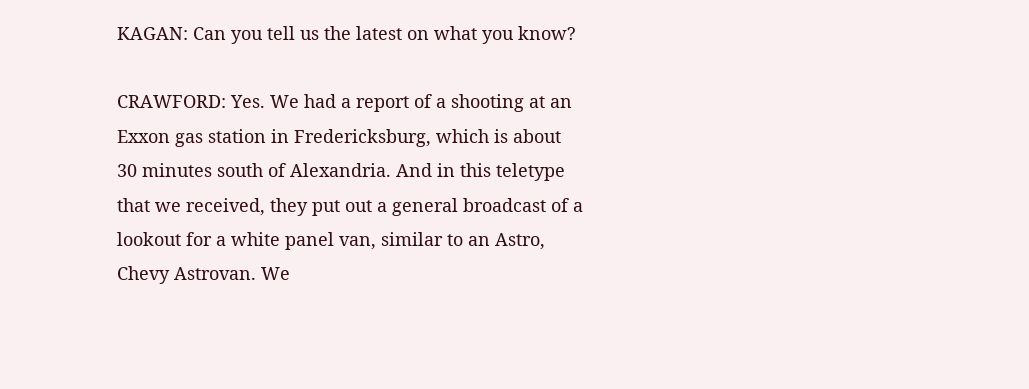KAGAN: Can you tell us the latest on what you know?

CRAWFORD: Yes. We had a report of a shooting at an Exxon gas station in Fredericksburg, which is about 30 minutes south of Alexandria. And in this teletype that we received, they put out a general broadcast of a lookout for a white panel van, similar to an Astro, Chevy Astrovan. We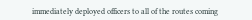immediately deployed officers to all of the routes coming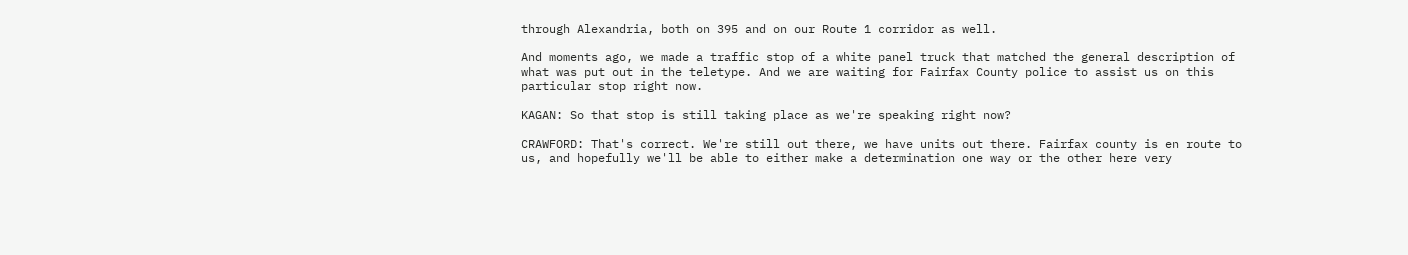through Alexandria, both on 395 and on our Route 1 corridor as well.

And moments ago, we made a traffic stop of a white panel truck that matched the general description of what was put out in the teletype. And we are waiting for Fairfax County police to assist us on this particular stop right now.

KAGAN: So that stop is still taking place as we're speaking right now?

CRAWFORD: That's correct. We're still out there, we have units out there. Fairfax county is en route to us, and hopefully we'll be able to either make a determination one way or the other here very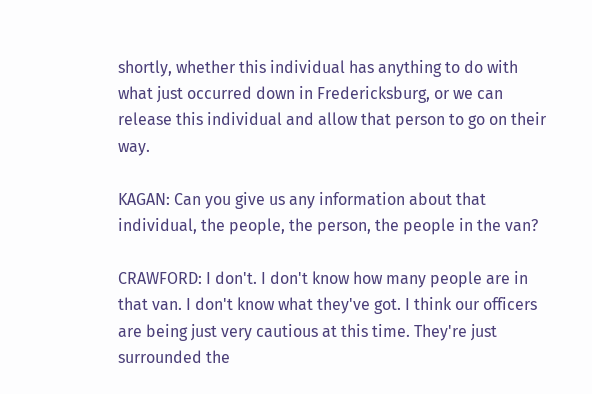shortly, whether this individual has anything to do with what just occurred down in Fredericksburg, or we can release this individual and allow that person to go on their way.

KAGAN: Can you give us any information about that individual, the people, the person, the people in the van?

CRAWFORD: I don't. I don't know how many people are in that van. I don't know what they've got. I think our officers are being just very cautious at this time. They're just surrounded the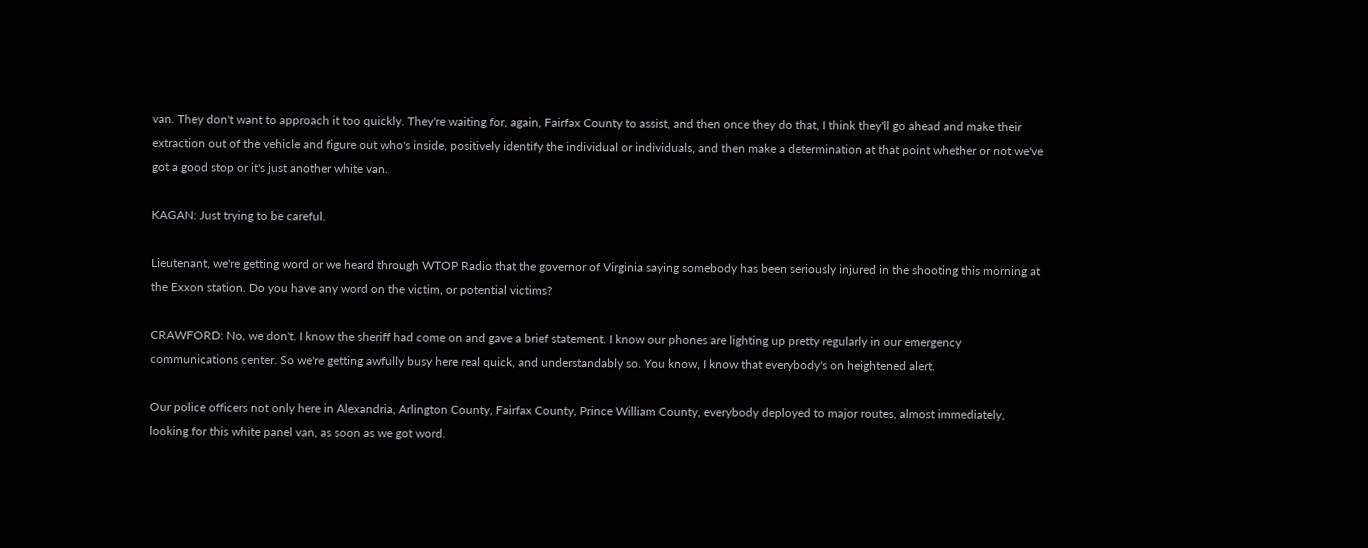van. They don't want to approach it too quickly. They're waiting for, again, Fairfax County to assist, and then once they do that, I think they'll go ahead and make their extraction out of the vehicle and figure out who's inside, positively identify the individual or individuals, and then make a determination at that point whether or not we've got a good stop or it's just another white van.

KAGAN: Just trying to be careful.

Lieutenant, we're getting word or we heard through WTOP Radio that the governor of Virginia saying somebody has been seriously injured in the shooting this morning at the Exxon station. Do you have any word on the victim, or potential victims?

CRAWFORD: No, we don't. I know the sheriff had come on and gave a brief statement. I know our phones are lighting up pretty regularly in our emergency communications center. So we're getting awfully busy here real quick, and understandably so. You know, I know that everybody's on heightened alert.

Our police officers not only here in Alexandria, Arlington County, Fairfax County, Prince William County, everybody deployed to major routes, almost immediately, looking for this white panel van, as soon as we got word.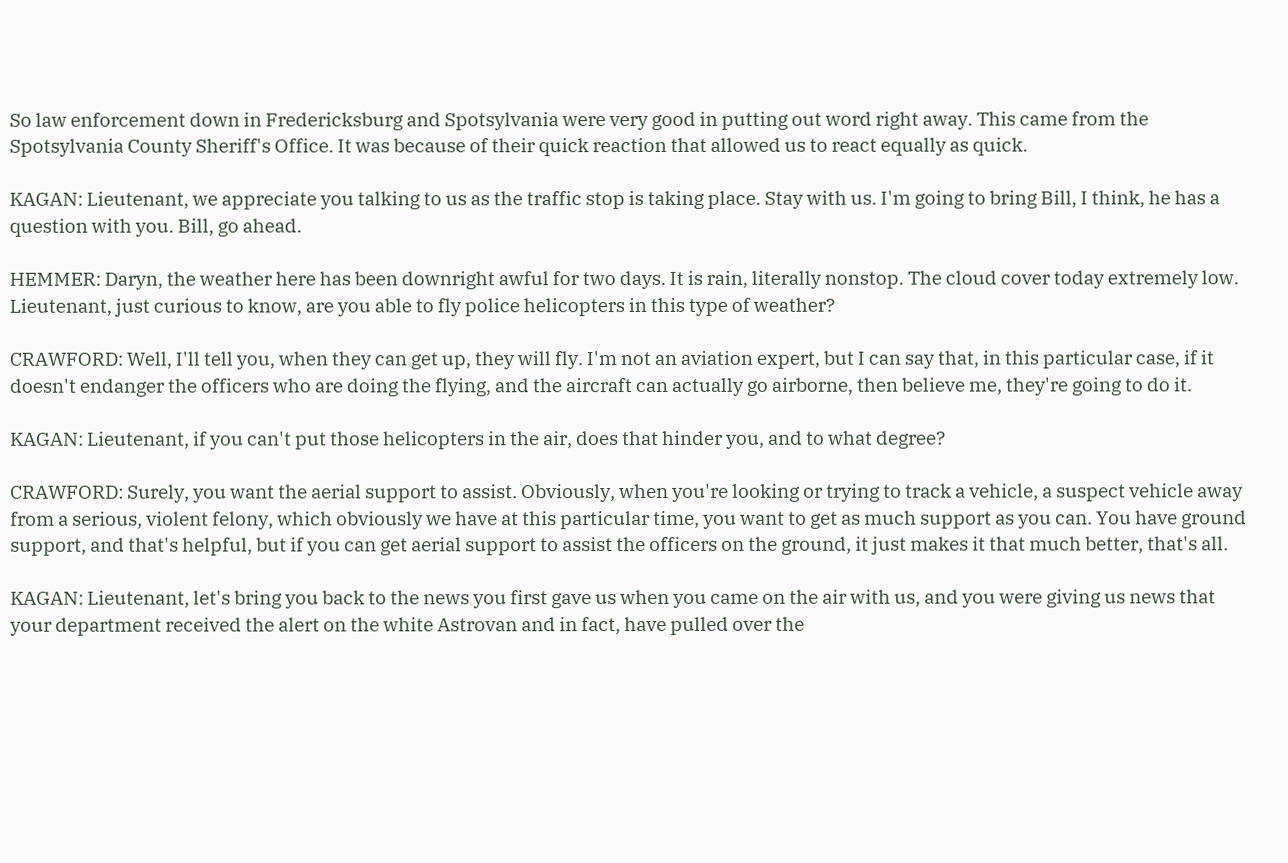So law enforcement down in Fredericksburg and Spotsylvania were very good in putting out word right away. This came from the Spotsylvania County Sheriff's Office. It was because of their quick reaction that allowed us to react equally as quick.

KAGAN: Lieutenant, we appreciate you talking to us as the traffic stop is taking place. Stay with us. I'm going to bring Bill, I think, he has a question with you. Bill, go ahead.

HEMMER: Daryn, the weather here has been downright awful for two days. It is rain, literally nonstop. The cloud cover today extremely low. Lieutenant, just curious to know, are you able to fly police helicopters in this type of weather?

CRAWFORD: Well, I'll tell you, when they can get up, they will fly. I'm not an aviation expert, but I can say that, in this particular case, if it doesn't endanger the officers who are doing the flying, and the aircraft can actually go airborne, then believe me, they're going to do it.

KAGAN: Lieutenant, if you can't put those helicopters in the air, does that hinder you, and to what degree?

CRAWFORD: Surely, you want the aerial support to assist. Obviously, when you're looking or trying to track a vehicle, a suspect vehicle away from a serious, violent felony, which obviously we have at this particular time, you want to get as much support as you can. You have ground support, and that's helpful, but if you can get aerial support to assist the officers on the ground, it just makes it that much better, that's all.

KAGAN: Lieutenant, let's bring you back to the news you first gave us when you came on the air with us, and you were giving us news that your department received the alert on the white Astrovan and in fact, have pulled over the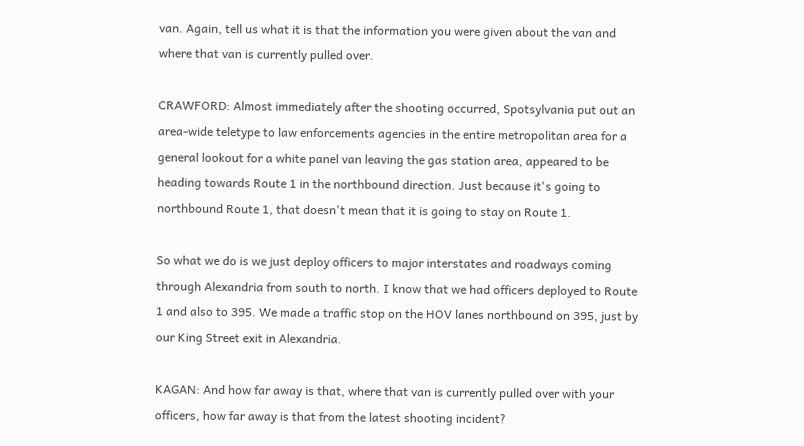van. Again, tell us what it is that the information you were given about the van and where that van is currently pulled over.

CRAWFORD: Almost immediately after the shooting occurred, Spotsylvania put out an area-wide teletype to law enforcements agencies in the entire metropolitan area for a general lookout for a white panel van leaving the gas station area, appeared to be heading towards Route 1 in the northbound direction. Just because it's going to northbound Route 1, that doesn't mean that it is going to stay on Route 1.

So what we do is we just deploy officers to major interstates and roadways coming through Alexandria from south to north. I know that we had officers deployed to Route 1 and also to 395. We made a traffic stop on the HOV lanes northbound on 395, just by our King Street exit in Alexandria.

KAGAN: And how far away is that, where that van is currently pulled over with your officers, how far away is that from the latest shooting incident?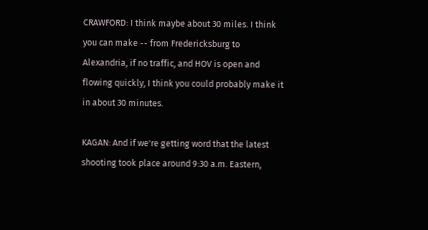CRAWFORD: I think maybe about 30 miles. I think you can make -- from Fredericksburg to Alexandria, if no traffic, and HOV is open and flowing quickly, I think you could probably make it in about 30 minutes.

KAGAN: And if we're getting word that the latest shooting took place around 9:30 a.m. Eastern,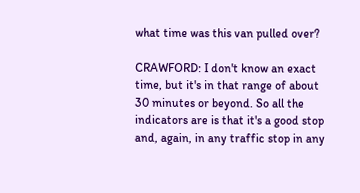what time was this van pulled over?

CRAWFORD: I don't know an exact time, but it's in that range of about 30 minutes or beyond. So all the indicators are is that it's a good stop and, again, in any traffic stop in any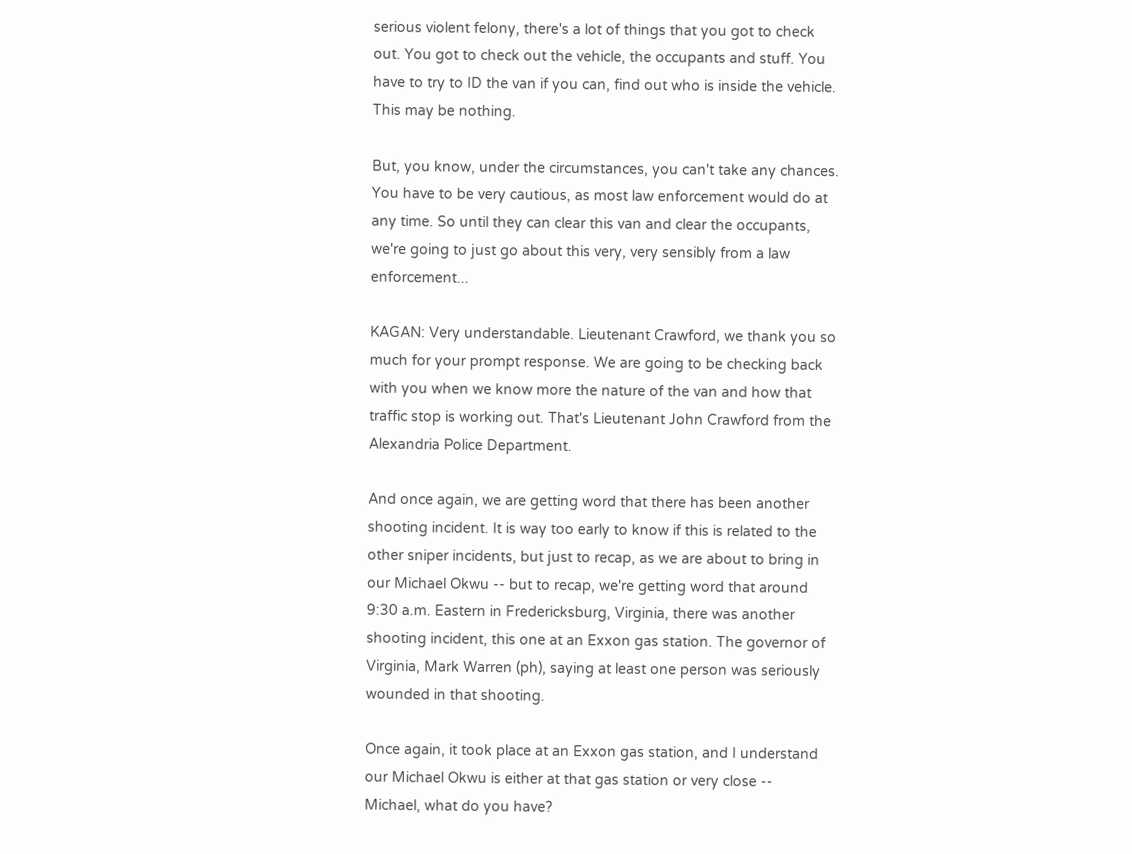serious violent felony, there's a lot of things that you got to check out. You got to check out the vehicle, the occupants and stuff. You have to try to ID the van if you can, find out who is inside the vehicle. This may be nothing.

But, you know, under the circumstances, you can't take any chances. You have to be very cautious, as most law enforcement would do at any time. So until they can clear this van and clear the occupants, we're going to just go about this very, very sensibly from a law enforcement...

KAGAN: Very understandable. Lieutenant Crawford, we thank you so much for your prompt response. We are going to be checking back with you when we know more the nature of the van and how that traffic stop is working out. That's Lieutenant John Crawford from the Alexandria Police Department.

And once again, we are getting word that there has been another shooting incident. It is way too early to know if this is related to the other sniper incidents, but just to recap, as we are about to bring in our Michael Okwu -- but to recap, we're getting word that around 9:30 a.m. Eastern in Fredericksburg, Virginia, there was another shooting incident, this one at an Exxon gas station. The governor of Virginia, Mark Warren (ph), saying at least one person was seriously wounded in that shooting.

Once again, it took place at an Exxon gas station, and I understand our Michael Okwu is either at that gas station or very close -- Michael, what do you have?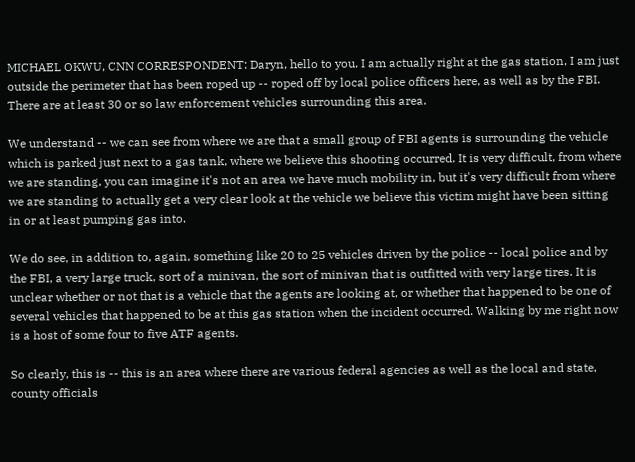MICHAEL OKWU, CNN CORRESPONDENT: Daryn, hello to you. I am actually right at the gas station, I am just outside the perimeter that has been roped up -- roped off by local police officers here, as well as by the FBI. There are at least 30 or so law enforcement vehicles surrounding this area.

We understand -- we can see from where we are that a small group of FBI agents is surrounding the vehicle which is parked just next to a gas tank, where we believe this shooting occurred. It is very difficult, from where we are standing, you can imagine it's not an area we have much mobility in, but it's very difficult from where we are standing to actually get a very clear look at the vehicle we believe this victim might have been sitting in or at least pumping gas into.

We do see, in addition to, again, something like 20 to 25 vehicles driven by the police -- local police and by the FBI, a very large truck, sort of a minivan, the sort of minivan that is outfitted with very large tires. It is unclear whether or not that is a vehicle that the agents are looking at, or whether that happened to be one of several vehicles that happened to be at this gas station when the incident occurred. Walking by me right now is a host of some four to five ATF agents.

So clearly, this is -- this is an area where there are various federal agencies as well as the local and state, county officials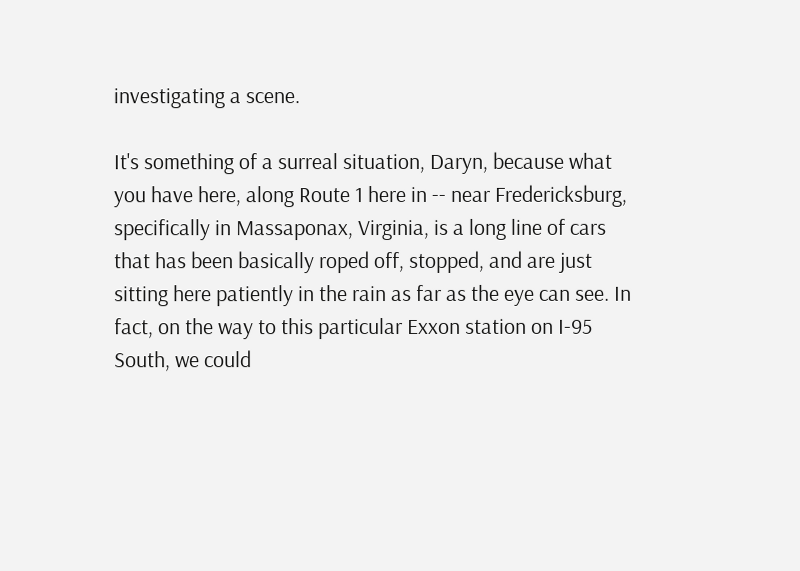investigating a scene.

It's something of a surreal situation, Daryn, because what you have here, along Route 1 here in -- near Fredericksburg, specifically in Massaponax, Virginia, is a long line of cars that has been basically roped off, stopped, and are just sitting here patiently in the rain as far as the eye can see. In fact, on the way to this particular Exxon station on I-95 South, we could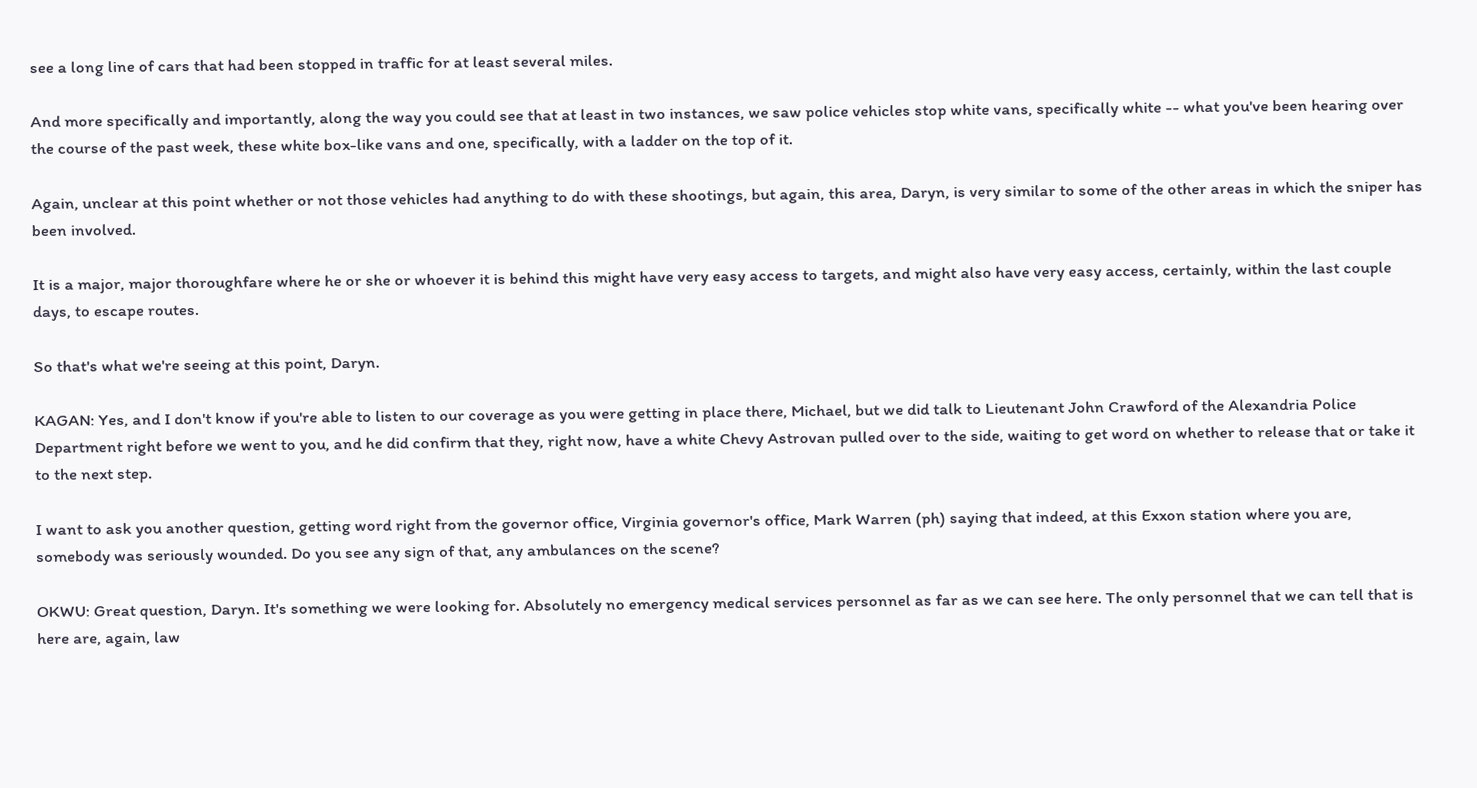see a long line of cars that had been stopped in traffic for at least several miles.

And more specifically and importantly, along the way you could see that at least in two instances, we saw police vehicles stop white vans, specifically white -- what you've been hearing over the course of the past week, these white box-like vans and one, specifically, with a ladder on the top of it.

Again, unclear at this point whether or not those vehicles had anything to do with these shootings, but again, this area, Daryn, is very similar to some of the other areas in which the sniper has been involved.

It is a major, major thoroughfare where he or she or whoever it is behind this might have very easy access to targets, and might also have very easy access, certainly, within the last couple days, to escape routes.

So that's what we're seeing at this point, Daryn.

KAGAN: Yes, and I don't know if you're able to listen to our coverage as you were getting in place there, Michael, but we did talk to Lieutenant John Crawford of the Alexandria Police Department right before we went to you, and he did confirm that they, right now, have a white Chevy Astrovan pulled over to the side, waiting to get word on whether to release that or take it to the next step.

I want to ask you another question, getting word right from the governor office, Virginia governor's office, Mark Warren (ph) saying that indeed, at this Exxon station where you are, somebody was seriously wounded. Do you see any sign of that, any ambulances on the scene?

OKWU: Great question, Daryn. It's something we were looking for. Absolutely no emergency medical services personnel as far as we can see here. The only personnel that we can tell that is here are, again, law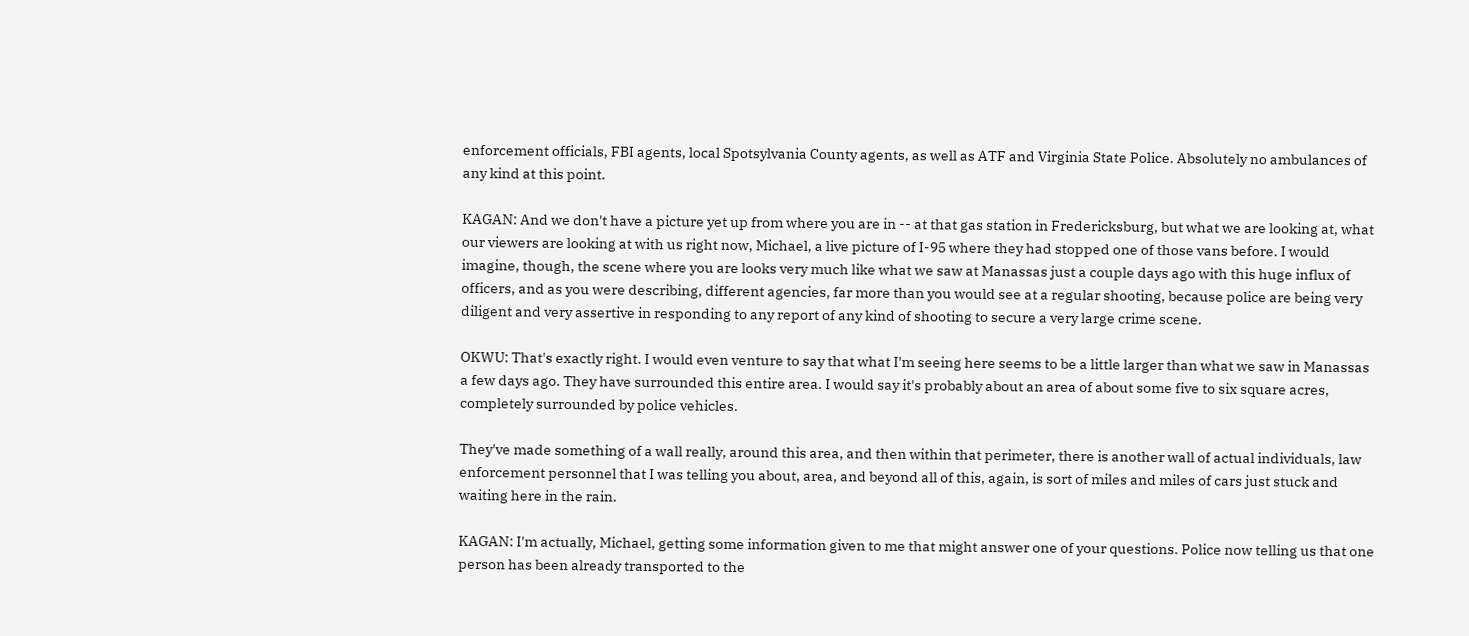enforcement officials, FBI agents, local Spotsylvania County agents, as well as ATF and Virginia State Police. Absolutely no ambulances of any kind at this point.

KAGAN: And we don't have a picture yet up from where you are in -- at that gas station in Fredericksburg, but what we are looking at, what our viewers are looking at with us right now, Michael, a live picture of I-95 where they had stopped one of those vans before. I would imagine, though, the scene where you are looks very much like what we saw at Manassas just a couple days ago with this huge influx of officers, and as you were describing, different agencies, far more than you would see at a regular shooting, because police are being very diligent and very assertive in responding to any report of any kind of shooting to secure a very large crime scene.

OKWU: That's exactly right. I would even venture to say that what I'm seeing here seems to be a little larger than what we saw in Manassas a few days ago. They have surrounded this entire area. I would say it's probably about an area of about some five to six square acres, completely surrounded by police vehicles.

They've made something of a wall really, around this area, and then within that perimeter, there is another wall of actual individuals, law enforcement personnel that I was telling you about, area, and beyond all of this, again, is sort of miles and miles of cars just stuck and waiting here in the rain.

KAGAN: I'm actually, Michael, getting some information given to me that might answer one of your questions. Police now telling us that one person has been already transported to the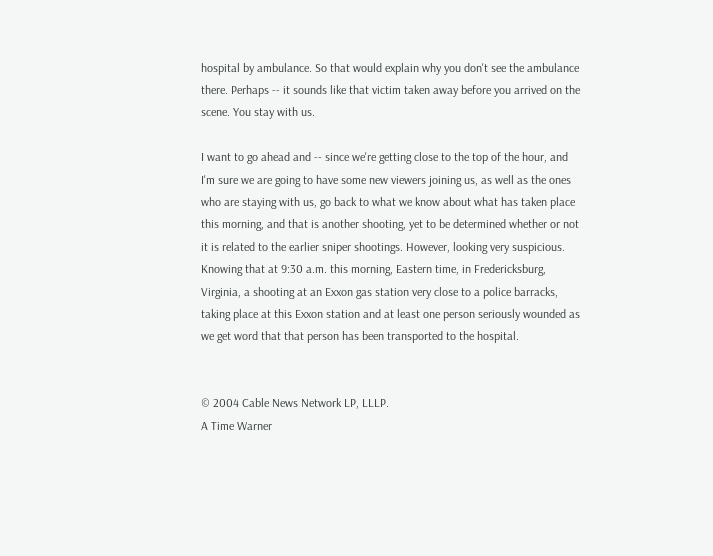hospital by ambulance. So that would explain why you don't see the ambulance there. Perhaps -- it sounds like that victim taken away before you arrived on the scene. You stay with us.

I want to go ahead and -- since we're getting close to the top of the hour, and I'm sure we are going to have some new viewers joining us, as well as the ones who are staying with us, go back to what we know about what has taken place this morning, and that is another shooting, yet to be determined whether or not it is related to the earlier sniper shootings. However, looking very suspicious. Knowing that at 9:30 a.m. this morning, Eastern time, in Fredericksburg, Virginia, a shooting at an Exxon gas station very close to a police barracks, taking place at this Exxon station and at least one person seriously wounded as we get word that that person has been transported to the hospital.


© 2004 Cable News Network LP, LLLP.
A Time Warner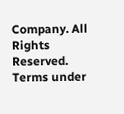Company. All Rights Reserved.
Terms under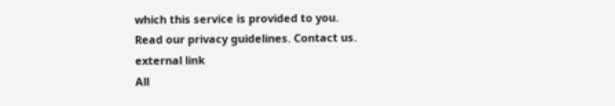which this service is provided to you.
Read our privacy guidelines. Contact us.
external link
All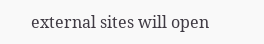external sites will open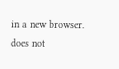in a new browser. does not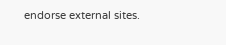endorse external sites.